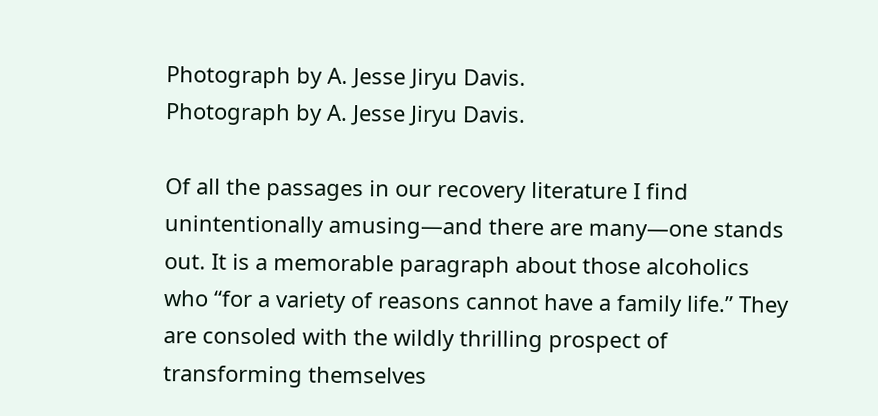Photograph by A. Jesse Jiryu Davis.
Photograph by A. Jesse Jiryu Davis.

Of all the passages in our recovery literature I find unintentionally amusing—and there are many—one stands out. It is a memorable paragraph about those alcoholics who “for a variety of reasons cannot have a family life.” They are consoled with the wildly thrilling prospect of transforming themselves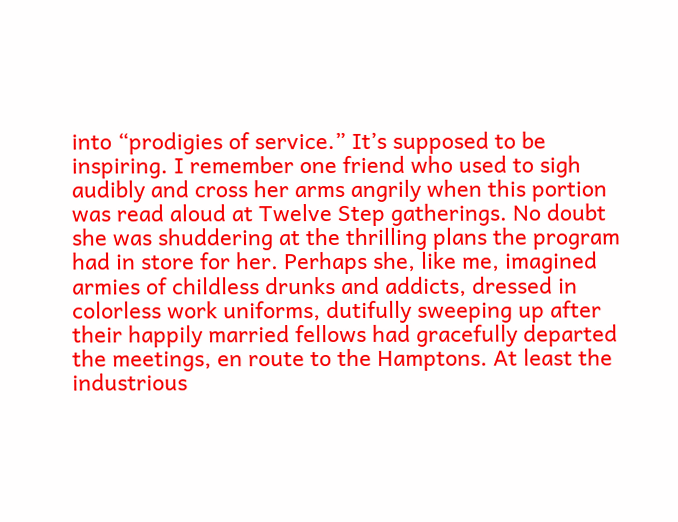into “prodigies of service.” It’s supposed to be inspiring. I remember one friend who used to sigh audibly and cross her arms angrily when this portion was read aloud at Twelve Step gatherings. No doubt she was shuddering at the thrilling plans the program had in store for her. Perhaps she, like me, imagined armies of childless drunks and addicts, dressed in colorless work uniforms, dutifully sweeping up after their happily married fellows had gracefully departed the meetings, en route to the Hamptons. At least the industrious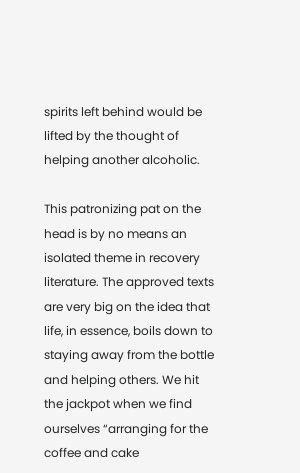spirits left behind would be lifted by the thought of helping another alcoholic.

This patronizing pat on the head is by no means an isolated theme in recovery literature. The approved texts are very big on the idea that life, in essence, boils down to staying away from the bottle and helping others. We hit the jackpot when we find ourselves “arranging for the coffee and cake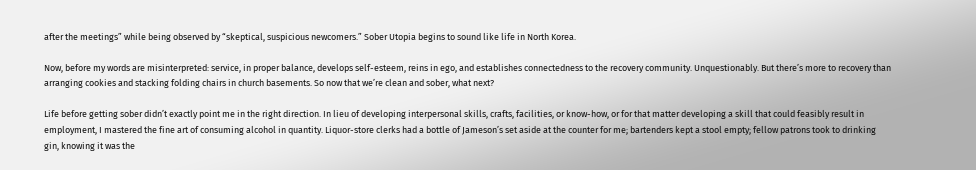after the meetings” while being observed by “skeptical, suspicious newcomers.” Sober Utopia begins to sound like life in North Korea.

Now, before my words are misinterpreted: service, in proper balance, develops self-esteem, reins in ego, and establishes connectedness to the recovery community. Unquestionably. But there’s more to recovery than arranging cookies and stacking folding chairs in church basements. So now that we’re clean and sober, what next?

Life before getting sober didn’t exactly point me in the right direction. In lieu of developing interpersonal skills, crafts, facilities, or know-how, or for that matter developing a skill that could feasibly result in employment, I mastered the fine art of consuming alcohol in quantity. Liquor-store clerks had a bottle of Jameson’s set aside at the counter for me; bartenders kept a stool empty; fellow patrons took to drinking gin, knowing it was the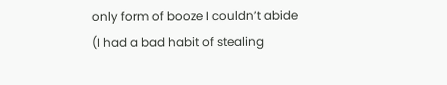only form of booze I couldn’t abide (I had a bad habit of stealing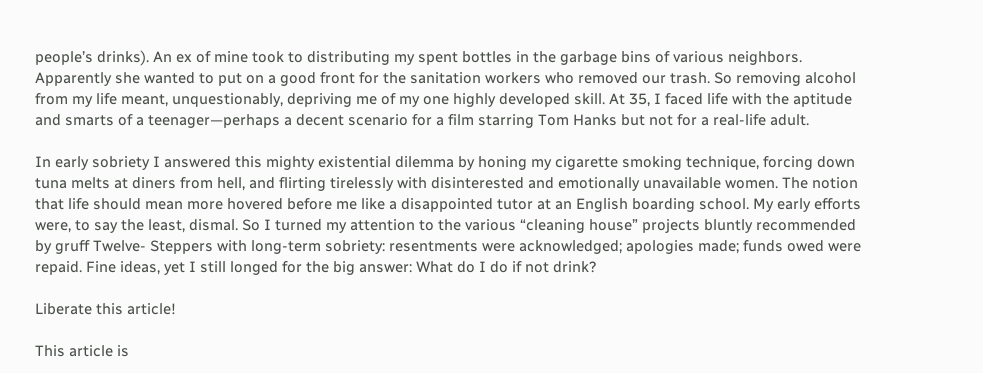people’s drinks). An ex of mine took to distributing my spent bottles in the garbage bins of various neighbors. Apparently she wanted to put on a good front for the sanitation workers who removed our trash. So removing alcohol from my life meant, unquestionably, depriving me of my one highly developed skill. At 35, I faced life with the aptitude and smarts of a teenager—perhaps a decent scenario for a film starring Tom Hanks but not for a real-life adult.

In early sobriety I answered this mighty existential dilemma by honing my cigarette smoking technique, forcing down tuna melts at diners from hell, and flirting tirelessly with disinterested and emotionally unavailable women. The notion that life should mean more hovered before me like a disappointed tutor at an English boarding school. My early efforts were, to say the least, dismal. So I turned my attention to the various “cleaning house” projects bluntly recommended by gruff Twelve- Steppers with long-term sobriety: resentments were acknowledged; apologies made; funds owed were repaid. Fine ideas, yet I still longed for the big answer: What do I do if not drink?

Liberate this article!

This article is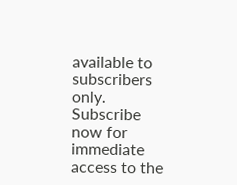available to subscribers only. Subscribe now for immediate access to the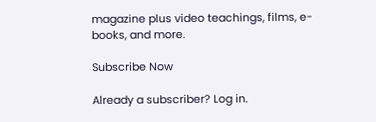magazine plus video teachings, films, e-books, and more.

Subscribe Now

Already a subscriber? Log in.